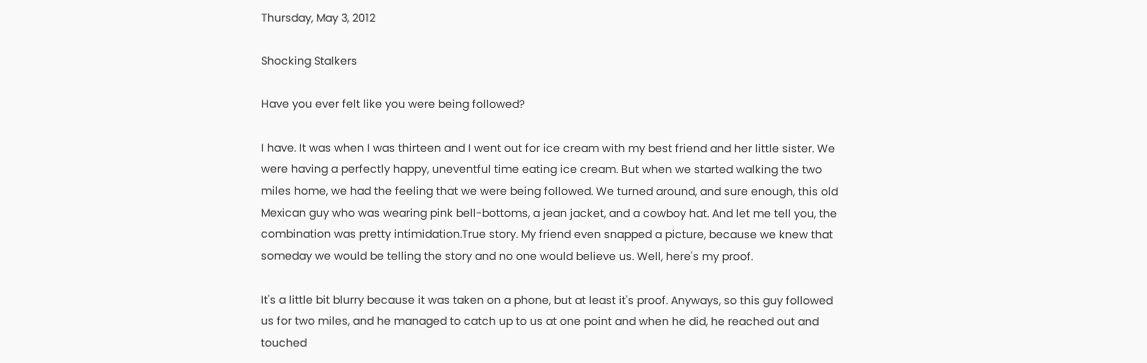Thursday, May 3, 2012

Shocking Stalkers

Have you ever felt like you were being followed?

I have. It was when I was thirteen and I went out for ice cream with my best friend and her little sister. We were having a perfectly happy, uneventful time eating ice cream. But when we started walking the two miles home, we had the feeling that we were being followed. We turned around, and sure enough, this old Mexican guy who was wearing pink bell-bottoms, a jean jacket, and a cowboy hat. And let me tell you, the combination was pretty intimidation.True story. My friend even snapped a picture, because we knew that someday we would be telling the story and no one would believe us. Well, here's my proof.

It's a little bit blurry because it was taken on a phone, but at least it's proof. Anyways, so this guy followed us for two miles, and he managed to catch up to us at one point and when he did, he reached out and touched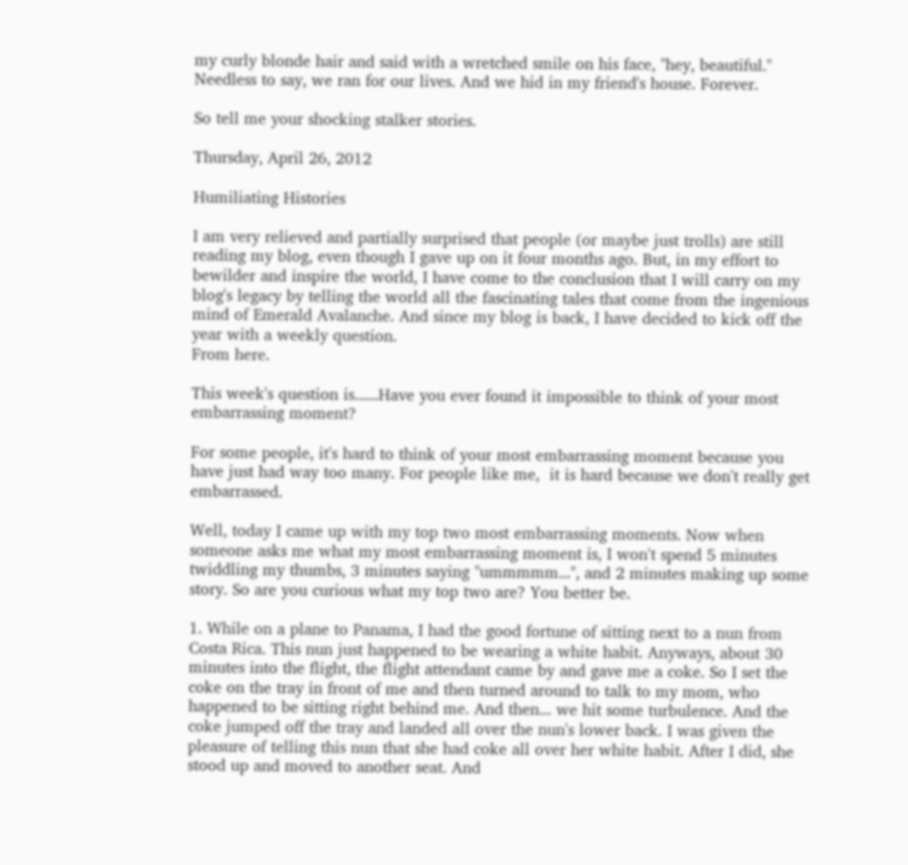my curly blonde hair and said with a wretched smile on his face, "hey, beautiful." Needless to say, we ran for our lives. And we hid in my friend's house. Forever.

So tell me your shocking stalker stories.

Thursday, April 26, 2012

Humiliating Histories

I am very relieved and partially surprised that people (or maybe just trolls) are still reading my blog, even though I gave up on it four months ago. But, in my effort to bewilder and inspire the world, I have come to the conclusion that I will carry on my blog's legacy by telling the world all the fascinating tales that come from the ingenious mind of Emerald Avalanche. And since my blog is back, I have decided to kick off the year with a weekly question.
From here.

This week's question is......Have you ever found it impossible to think of your most embarrassing moment?

For some people, it's hard to think of your most embarrassing moment because you have just had way too many. For people like me,  it is hard because we don't really get embarrassed.

Well, today I came up with my top two most embarrassing moments. Now when someone asks me what my most embarrassing moment is, I won't spend 5 minutes twiddling my thumbs, 3 minutes saying "ummmmm...", and 2 minutes making up some story. So are you curious what my top two are? You better be.

1. While on a plane to Panama, I had the good fortune of sitting next to a nun from Costa Rica. This nun just happened to be wearing a white habit. Anyways, about 30 minutes into the flight, the flight attendant came by and gave me a coke. So I set the coke on the tray in front of me and then turned around to talk to my mom, who happened to be sitting right behind me. And then... we hit some turbulence. And the coke jumped off the tray and landed all over the nun's lower back. I was given the pleasure of telling this nun that she had coke all over her white habit. After I did, she stood up and moved to another seat. And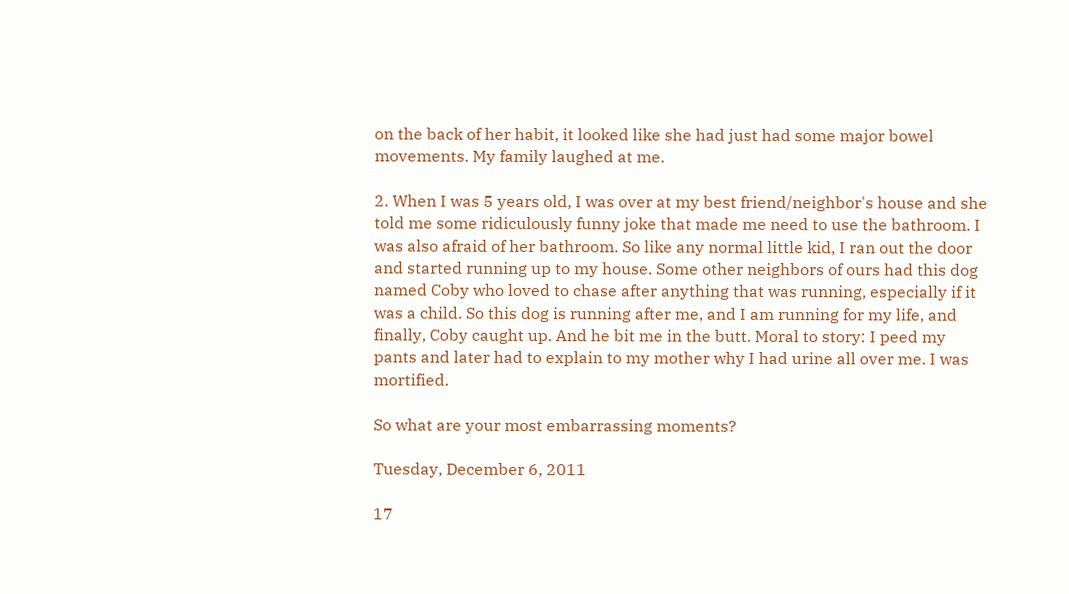on the back of her habit, it looked like she had just had some major bowel movements. My family laughed at me.

2. When I was 5 years old, I was over at my best friend/neighbor's house and she told me some ridiculously funny joke that made me need to use the bathroom. I was also afraid of her bathroom. So like any normal little kid, I ran out the door and started running up to my house. Some other neighbors of ours had this dog named Coby who loved to chase after anything that was running, especially if it was a child. So this dog is running after me, and I am running for my life, and finally, Coby caught up. And he bit me in the butt. Moral to story: I peed my pants and later had to explain to my mother why I had urine all over me. I was mortified.

So what are your most embarrassing moments?

Tuesday, December 6, 2011

17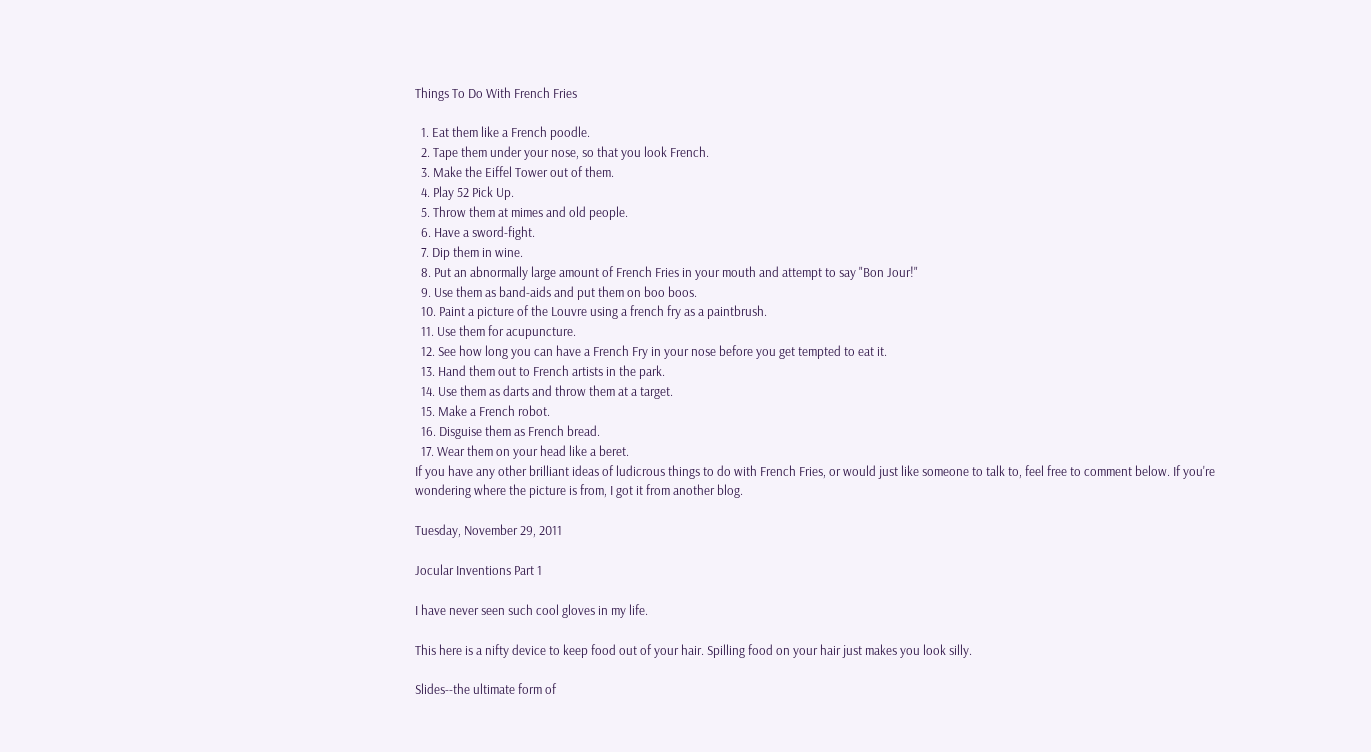Things To Do With French Fries

  1. Eat them like a French poodle.
  2. Tape them under your nose, so that you look French.
  3. Make the Eiffel Tower out of them.
  4. Play 52 Pick Up.
  5. Throw them at mimes and old people.
  6. Have a sword-fight.
  7. Dip them in wine.
  8. Put an abnormally large amount of French Fries in your mouth and attempt to say "Bon Jour!"
  9. Use them as band-aids and put them on boo boos.
  10. Paint a picture of the Louvre using a french fry as a paintbrush.
  11. Use them for acupuncture.
  12. See how long you can have a French Fry in your nose before you get tempted to eat it.
  13. Hand them out to French artists in the park.
  14. Use them as darts and throw them at a target.
  15. Make a French robot.
  16. Disguise them as French bread.
  17. Wear them on your head like a beret.
If you have any other brilliant ideas of ludicrous things to do with French Fries, or would just like someone to talk to, feel free to comment below. If you're wondering where the picture is from, I got it from another blog.

Tuesday, November 29, 2011

Jocular Inventions Part 1

I have never seen such cool gloves in my life.

This here is a nifty device to keep food out of your hair. Spilling food on your hair just makes you look silly.

Slides--the ultimate form of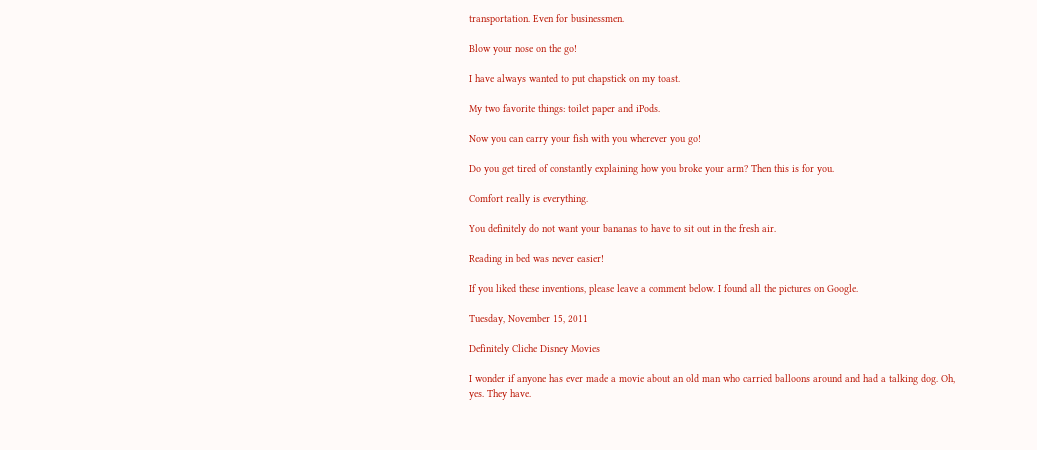transportation. Even for businessmen.

Blow your nose on the go!

I have always wanted to put chapstick on my toast.

My two favorite things: toilet paper and iPods.

Now you can carry your fish with you wherever you go!

Do you get tired of constantly explaining how you broke your arm? Then this is for you.

Comfort really is everything.

You definitely do not want your bananas to have to sit out in the fresh air.

Reading in bed was never easier!

If you liked these inventions, please leave a comment below. I found all the pictures on Google.

Tuesday, November 15, 2011

Definitely Cliche Disney Movies

I wonder if anyone has ever made a movie about an old man who carried balloons around and had a talking dog. Oh, yes. They have.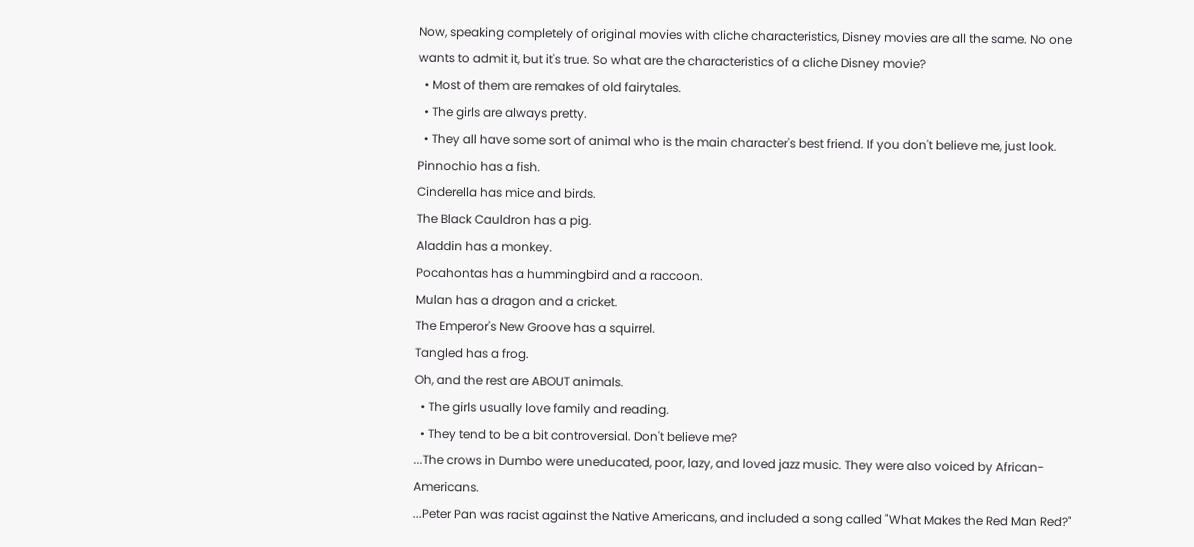Now, speaking completely of original movies with cliche characteristics, Disney movies are all the same. No one wants to admit it, but it's true. So what are the characteristics of a cliche Disney movie?
  • Most of them are remakes of old fairytales.
  • The girls are always pretty.
  • They all have some sort of animal who is the main character's best friend. If you don't believe me, just look.
Pinnochio has a fish.
Cinderella has mice and birds.
The Black Cauldron has a pig.
Aladdin has a monkey.
Pocahontas has a hummingbird and a raccoon.
Mulan has a dragon and a cricket.
The Emperor's New Groove has a squirrel.
Tangled has a frog.
Oh, and the rest are ABOUT animals.
  • The girls usually love family and reading.
  • They tend to be a bit controversial. Don't believe me?
...The crows in Dumbo were uneducated, poor, lazy, and loved jazz music. They were also voiced by African-Americans.
...Peter Pan was racist against the Native Americans, and included a song called "What Makes the Red Man Red?"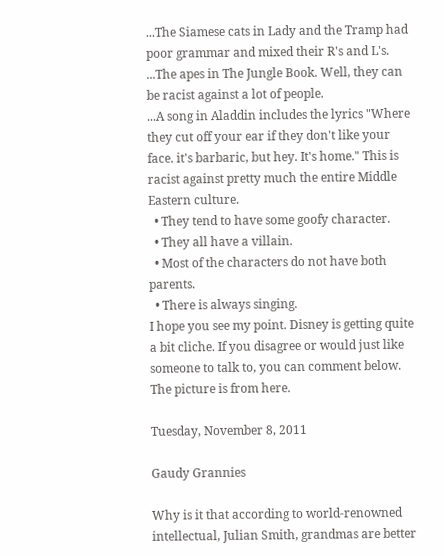...The Siamese cats in Lady and the Tramp had poor grammar and mixed their R's and L's.
...The apes in The Jungle Book. Well, they can be racist against a lot of people.
...A song in Aladdin includes the lyrics "Where they cut off your ear if they don't like your face. it's barbaric, but hey. It's home." This is racist against pretty much the entire Middle Eastern culture.
  • They tend to have some goofy character.
  • They all have a villain.
  • Most of the characters do not have both parents.
  • There is always singing.
I hope you see my point. Disney is getting quite a bit cliche. If you disagree or would just like someone to talk to, you can comment below. The picture is from here.

Tuesday, November 8, 2011

Gaudy Grannies

Why is it that according to world-renowned intellectual, Julian Smith, grandmas are better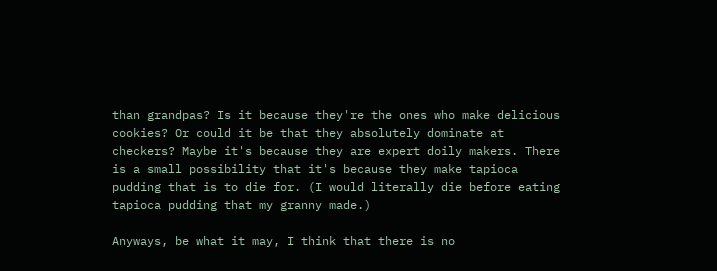than grandpas? Is it because they're the ones who make delicious cookies? Or could it be that they absolutely dominate at checkers? Maybe it's because they are expert doily makers. There is a small possibility that it's because they make tapioca pudding that is to die for. (I would literally die before eating tapioca pudding that my granny made.)

Anyways, be what it may, I think that there is no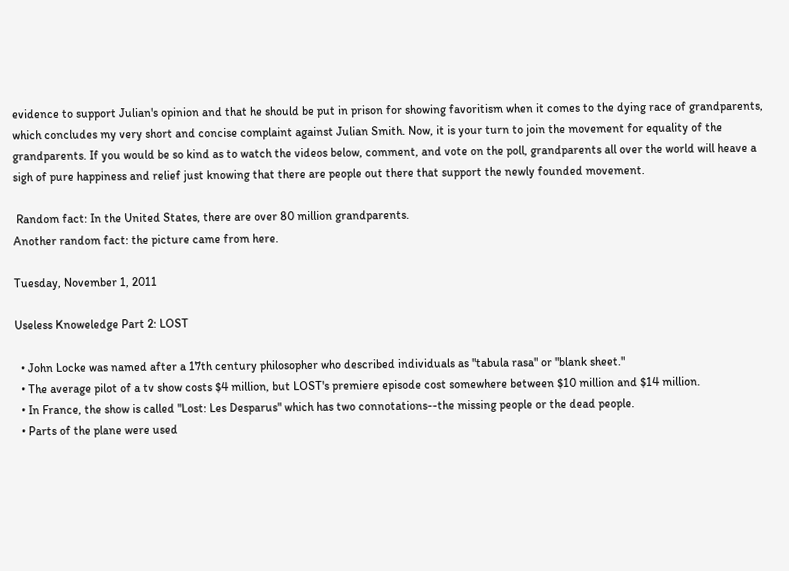evidence to support Julian's opinion and that he should be put in prison for showing favoritism when it comes to the dying race of grandparents, which concludes my very short and concise complaint against Julian Smith. Now, it is your turn to join the movement for equality of the grandparents. If you would be so kind as to watch the videos below, comment, and vote on the poll, grandparents all over the world will heave a sigh of pure happiness and relief just knowing that there are people out there that support the newly founded movement.

 Random fact: In the United States, there are over 80 million grandparents.
Another random fact: the picture came from here.

Tuesday, November 1, 2011

Useless Knoweledge Part 2: LOST

  • John Locke was named after a 17th century philosopher who described individuals as "tabula rasa" or "blank sheet."
  • The average pilot of a tv show costs $4 million, but LOST's premiere episode cost somewhere between $10 million and $14 million.
  • In France, the show is called "Lost: Les Desparus" which has two connotations--the missing people or the dead people.
  • Parts of the plane were used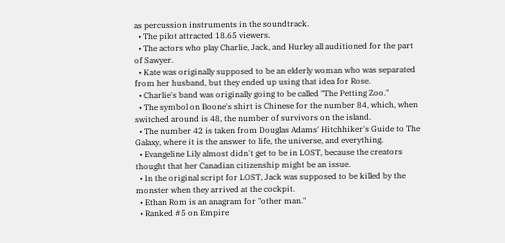as percussion instruments in the soundtrack.
  • The pilot attracted 18.65 viewers.
  • The actors who play Charlie, Jack, and Hurley all auditioned for the part of Sawyer.
  • Kate was originally supposed to be an elderly woman who was separated from her husband, but they ended up using that idea for Rose.
  • Charlie's band was originally going to be called "The Petting Zoo."
  • The symbol on Boone's shirt is Chinese for the number 84, which, when switched around is 48, the number of survivors on the island.
  • The number 42 is taken from Douglas Adams' Hitchhiker's Guide to The Galaxy, where it is the answer to life, the universe, and everything.
  • Evangeline Lily almost didn't get to be in LOST, because the creators thought that her Canadian citizenship might be an issue.
  • In the original script for LOST, Jack was supposed to be killed by the monster when they arrived at the cockpit.
  • Ethan Rom is an anagram for "other man."
  • Ranked #5 on Empire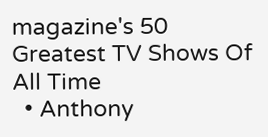magazine's 50 Greatest TV Shows Of All Time
  • Anthony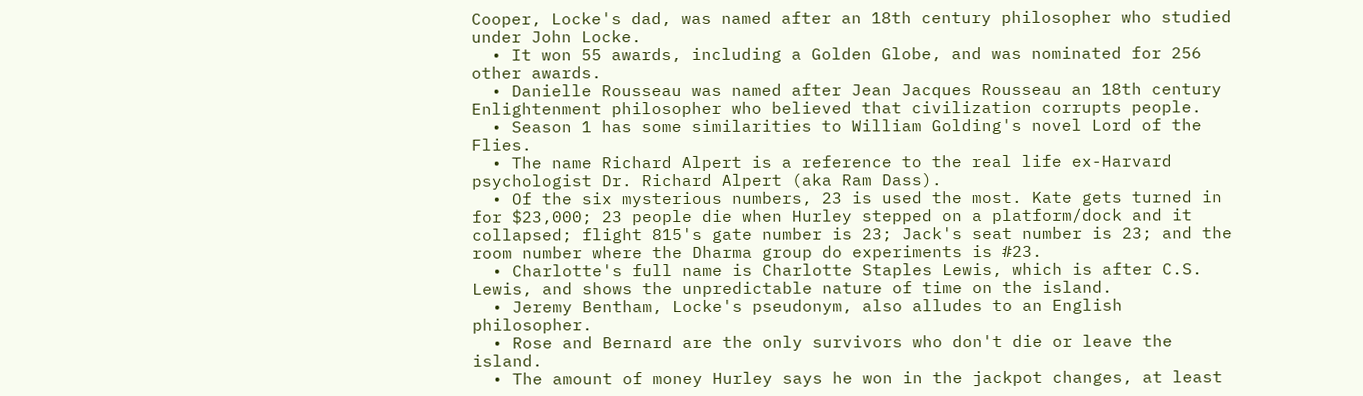Cooper, Locke's dad, was named after an 18th century philosopher who studied under John Locke.
  • It won 55 awards, including a Golden Globe, and was nominated for 256 other awards.
  • Danielle Rousseau was named after Jean Jacques Rousseau an 18th century Enlightenment philosopher who believed that civilization corrupts people.
  • Season 1 has some similarities to William Golding's novel Lord of the Flies.
  • The name Richard Alpert is a reference to the real life ex-Harvard psychologist Dr. Richard Alpert (aka Ram Dass).
  • Of the six mysterious numbers, 23 is used the most. Kate gets turned in for $23,000; 23 people die when Hurley stepped on a platform/dock and it collapsed; flight 815's gate number is 23; Jack's seat number is 23; and the room number where the Dharma group do experiments is #23.
  • Charlotte's full name is Charlotte Staples Lewis, which is after C.S. Lewis, and shows the unpredictable nature of time on the island.
  • Jeremy Bentham, Locke's pseudonym, also alludes to an English philosopher.
  • Rose and Bernard are the only survivors who don't die or leave the island.
  • The amount of money Hurley says he won in the jackpot changes, at least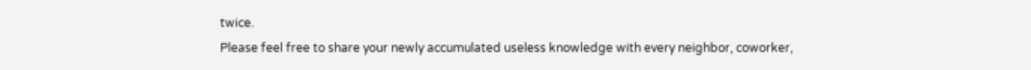twice.
Please feel free to share your newly accumulated useless knowledge with every neighbor, coworker,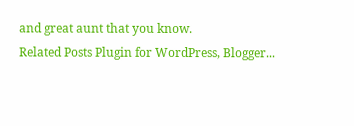and great aunt that you know.
Related Posts Plugin for WordPress, Blogger...